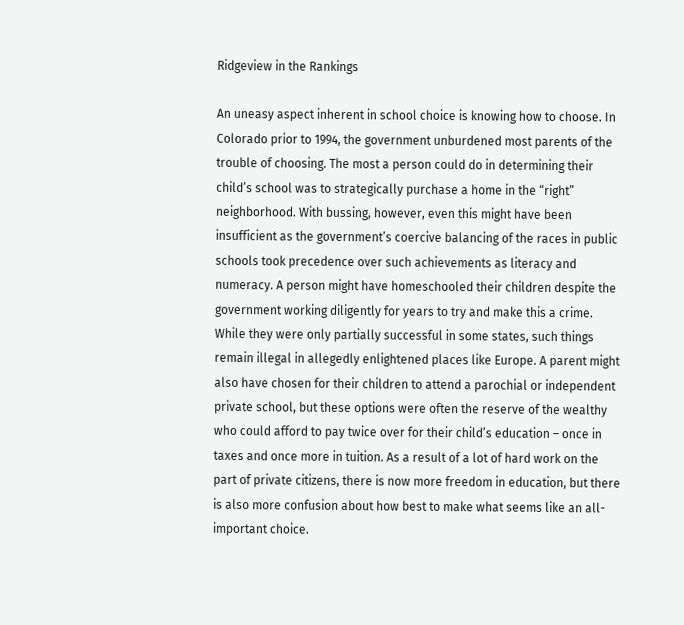Ridgeview in the Rankings

An uneasy aspect inherent in school choice is knowing how to choose. In Colorado prior to 1994, the government unburdened most parents of the trouble of choosing. The most a person could do in determining their child’s school was to strategically purchase a home in the “right” neighborhood. With bussing, however, even this might have been insufficient as the government’s coercive balancing of the races in public schools took precedence over such achievements as literacy and numeracy. A person might have homeschooled their children despite the government working diligently for years to try and make this a crime. While they were only partially successful in some states, such things remain illegal in allegedly enlightened places like Europe. A parent might also have chosen for their children to attend a parochial or independent private school, but these options were often the reserve of the wealthy who could afford to pay twice over for their child’s education – once in taxes and once more in tuition. As a result of a lot of hard work on the part of private citizens, there is now more freedom in education, but there is also more confusion about how best to make what seems like an all-important choice.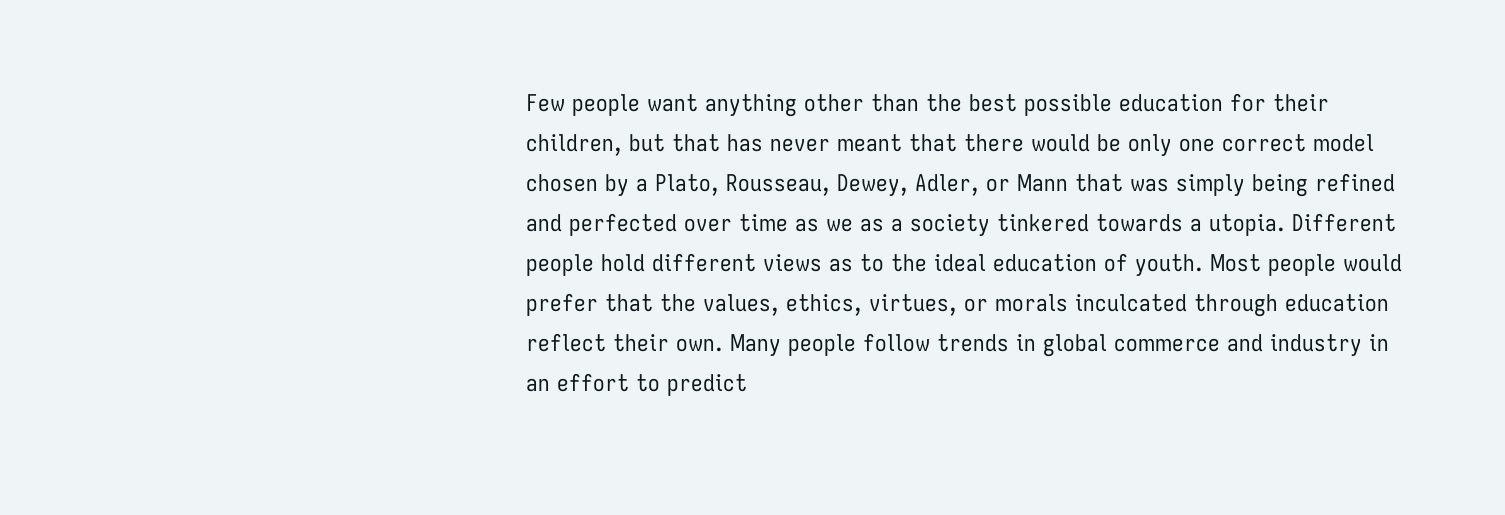Few people want anything other than the best possible education for their children, but that has never meant that there would be only one correct model chosen by a Plato, Rousseau, Dewey, Adler, or Mann that was simply being refined and perfected over time as we as a society tinkered towards a utopia. Different people hold different views as to the ideal education of youth. Most people would prefer that the values, ethics, virtues, or morals inculcated through education reflect their own. Many people follow trends in global commerce and industry in an effort to predict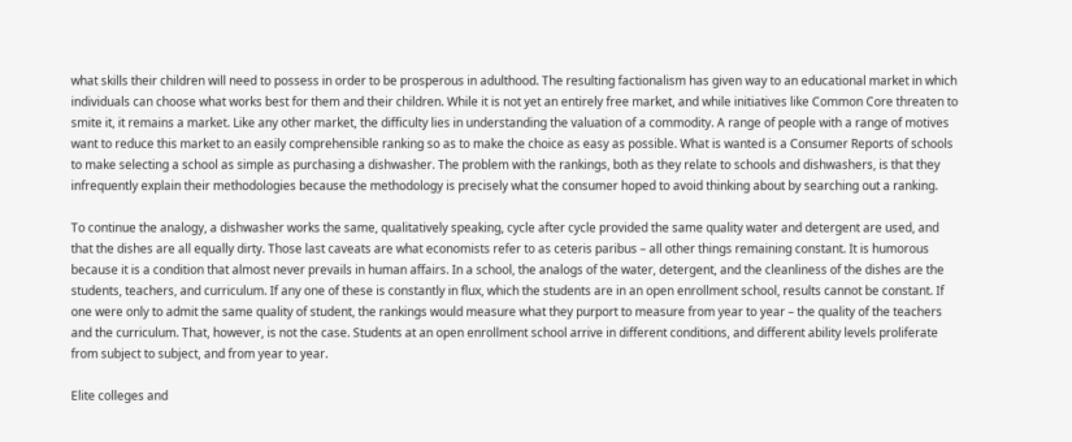what skills their children will need to possess in order to be prosperous in adulthood. The resulting factionalism has given way to an educational market in which individuals can choose what works best for them and their children. While it is not yet an entirely free market, and while initiatives like Common Core threaten to smite it, it remains a market. Like any other market, the difficulty lies in understanding the valuation of a commodity. A range of people with a range of motives want to reduce this market to an easily comprehensible ranking so as to make the choice as easy as possible. What is wanted is a Consumer Reports of schools to make selecting a school as simple as purchasing a dishwasher. The problem with the rankings, both as they relate to schools and dishwashers, is that they infrequently explain their methodologies because the methodology is precisely what the consumer hoped to avoid thinking about by searching out a ranking.

To continue the analogy, a dishwasher works the same, qualitatively speaking, cycle after cycle provided the same quality water and detergent are used, and that the dishes are all equally dirty. Those last caveats are what economists refer to as ceteris paribus – all other things remaining constant. It is humorous because it is a condition that almost never prevails in human affairs. In a school, the analogs of the water, detergent, and the cleanliness of the dishes are the students, teachers, and curriculum. If any one of these is constantly in flux, which the students are in an open enrollment school, results cannot be constant. If one were only to admit the same quality of student, the rankings would measure what they purport to measure from year to year – the quality of the teachers and the curriculum. That, however, is not the case. Students at an open enrollment school arrive in different conditions, and different ability levels proliferate from subject to subject, and from year to year.

Elite colleges and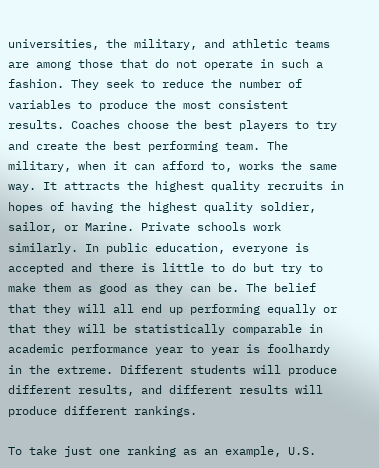universities, the military, and athletic teams are among those that do not operate in such a fashion. They seek to reduce the number of variables to produce the most consistent results. Coaches choose the best players to try and create the best performing team. The military, when it can afford to, works the same way. It attracts the highest quality recruits in hopes of having the highest quality soldier, sailor, or Marine. Private schools work similarly. In public education, everyone is accepted and there is little to do but try to make them as good as they can be. The belief that they will all end up performing equally or that they will be statistically comparable in academic performance year to year is foolhardy in the extreme. Different students will produce different results, and different results will produce different rankings.

To take just one ranking as an example, U.S.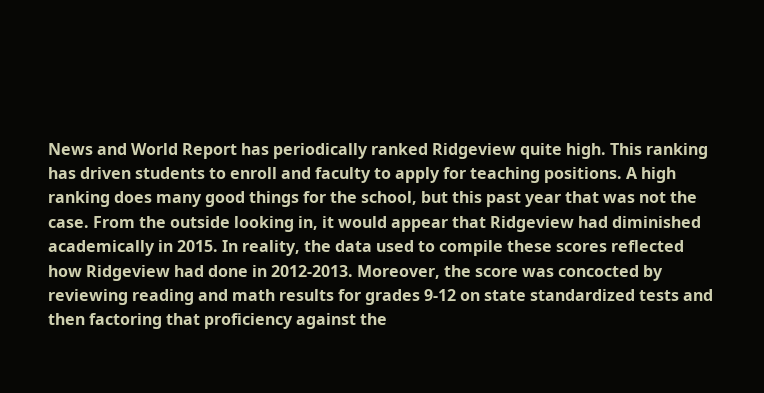News and World Report has periodically ranked Ridgeview quite high. This ranking has driven students to enroll and faculty to apply for teaching positions. A high ranking does many good things for the school, but this past year that was not the case. From the outside looking in, it would appear that Ridgeview had diminished academically in 2015. In reality, the data used to compile these scores reflected how Ridgeview had done in 2012-2013. Moreover, the score was concocted by reviewing reading and math results for grades 9-12 on state standardized tests and then factoring that proficiency against the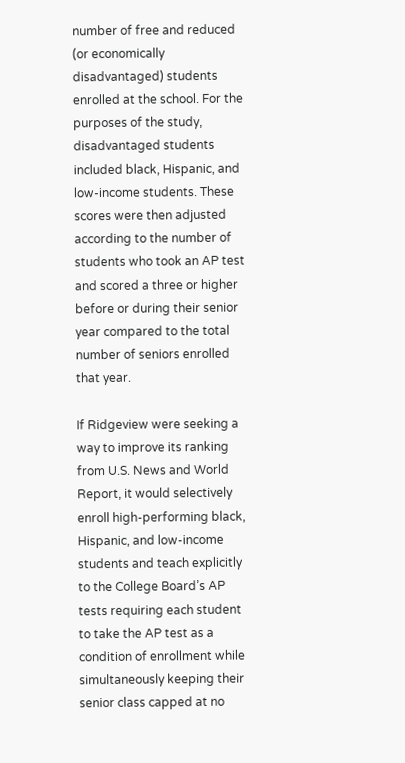number of free and reduced (or economically disadvantaged) students enrolled at the school. For the purposes of the study, disadvantaged students included black, Hispanic, and low-income students. These scores were then adjusted according to the number of students who took an AP test and scored a three or higher before or during their senior year compared to the total number of seniors enrolled that year.

If Ridgeview were seeking a way to improve its ranking from U.S. News and World Report, it would selectively enroll high-performing black, Hispanic, and low-income students and teach explicitly to the College Board’s AP tests requiring each student to take the AP test as a condition of enrollment while simultaneously keeping their senior class capped at no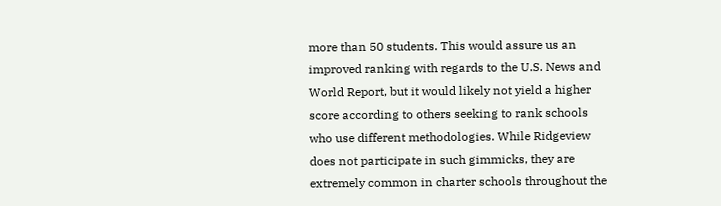more than 50 students. This would assure us an improved ranking with regards to the U.S. News and World Report, but it would likely not yield a higher score according to others seeking to rank schools who use different methodologies. While Ridgeview does not participate in such gimmicks, they are extremely common in charter schools throughout the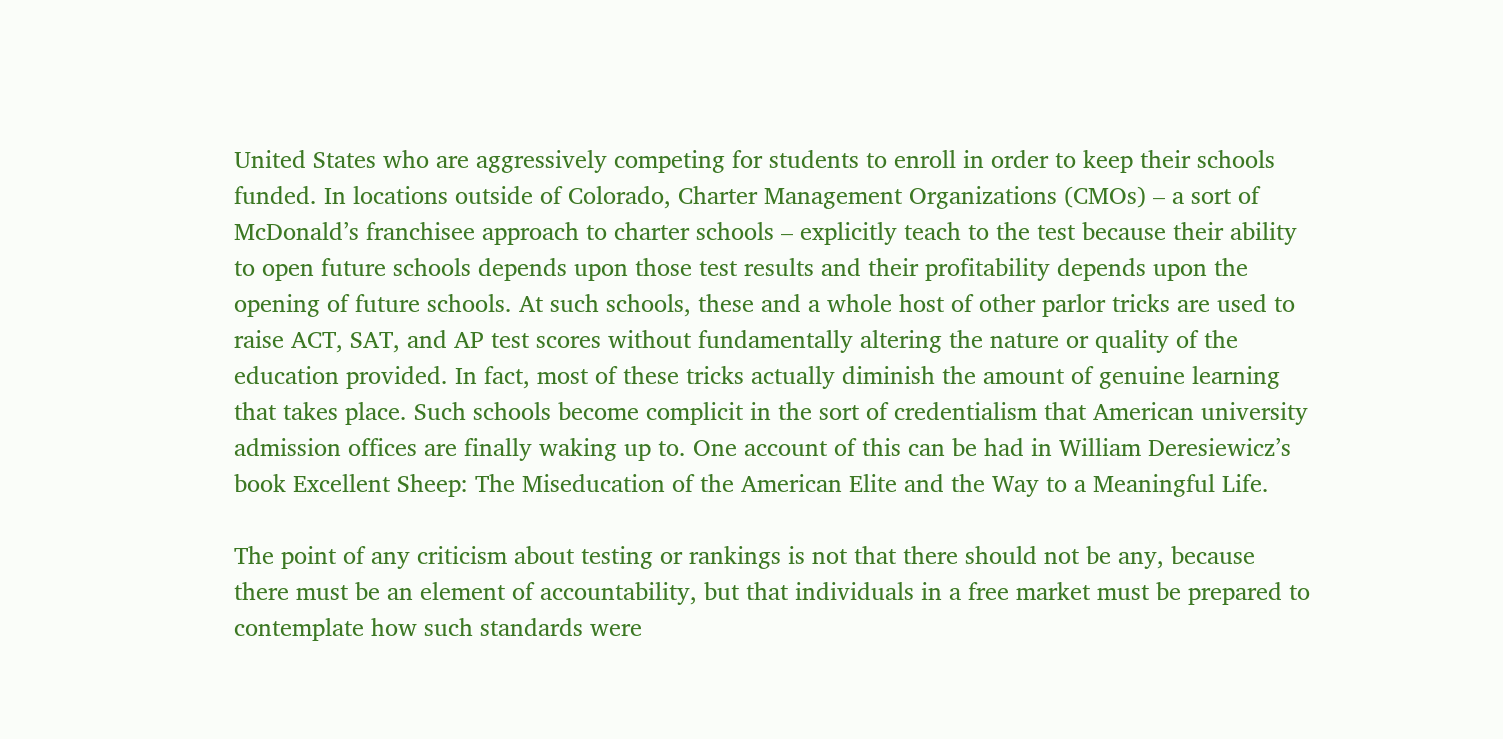United States who are aggressively competing for students to enroll in order to keep their schools funded. In locations outside of Colorado, Charter Management Organizations (CMOs) – a sort of McDonald’s franchisee approach to charter schools – explicitly teach to the test because their ability to open future schools depends upon those test results and their profitability depends upon the opening of future schools. At such schools, these and a whole host of other parlor tricks are used to raise ACT, SAT, and AP test scores without fundamentally altering the nature or quality of the education provided. In fact, most of these tricks actually diminish the amount of genuine learning that takes place. Such schools become complicit in the sort of credentialism that American university admission offices are finally waking up to. One account of this can be had in William Deresiewicz’s book Excellent Sheep: The Miseducation of the American Elite and the Way to a Meaningful Life.

The point of any criticism about testing or rankings is not that there should not be any, because there must be an element of accountability, but that individuals in a free market must be prepared to contemplate how such standards were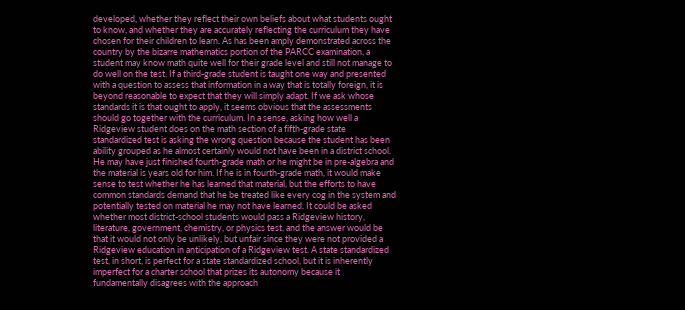developed, whether they reflect their own beliefs about what students ought to know, and whether they are accurately reflecting the curriculum they have chosen for their children to learn. As has been amply demonstrated across the country by the bizarre mathematics portion of the PARCC examination, a student may know math quite well for their grade level and still not manage to do well on the test. If a third-grade student is taught one way and presented with a question to assess that information in a way that is totally foreign, it is beyond reasonable to expect that they will simply adapt. If we ask whose standards it is that ought to apply, it seems obvious that the assessments should go together with the curriculum. In a sense, asking how well a Ridgeview student does on the math section of a fifth-grade state standardized test is asking the wrong question because the student has been ability grouped as he almost certainly would not have been in a district school. He may have just finished fourth-grade math or he might be in pre-algebra and the material is years old for him. If he is in fourth-grade math, it would make sense to test whether he has learned that material, but the efforts to have common standards demand that he be treated like every cog in the system and potentially tested on material he may not have learned. It could be asked whether most district-school students would pass a Ridgeview history, literature, government, chemistry, or physics test, and the answer would be that it would not only be unlikely, but unfair since they were not provided a Ridgeview education in anticipation of a Ridgeview test. A state standardized test, in short, is perfect for a state standardized school, but it is inherently imperfect for a charter school that prizes its autonomy because it fundamentally disagrees with the approach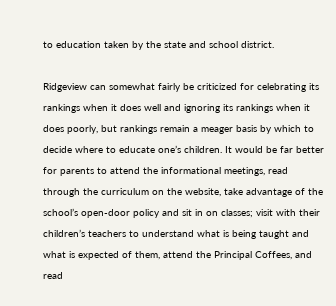to education taken by the state and school district.

Ridgeview can somewhat fairly be criticized for celebrating its rankings when it does well and ignoring its rankings when it does poorly, but rankings remain a meager basis by which to decide where to educate one’s children. It would be far better for parents to attend the informational meetings, read through the curriculum on the website, take advantage of the school’s open-door policy and sit in on classes; visit with their children’s teachers to understand what is being taught and what is expected of them, attend the Principal Coffees, and read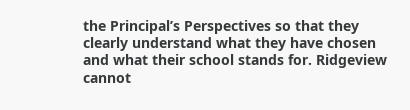the Principal’s Perspectives so that they clearly understand what they have chosen and what their school stands for. Ridgeview cannot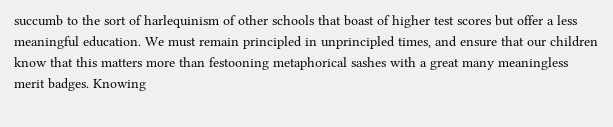succumb to the sort of harlequinism of other schools that boast of higher test scores but offer a less meaningful education. We must remain principled in unprincipled times, and ensure that our children know that this matters more than festooning metaphorical sashes with a great many meaningless merit badges. Knowing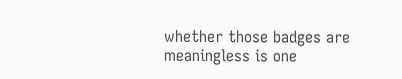whether those badges are meaningless is one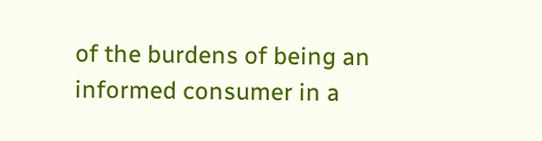of the burdens of being an informed consumer in a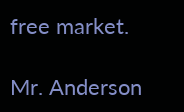free market.

Mr. Anderson